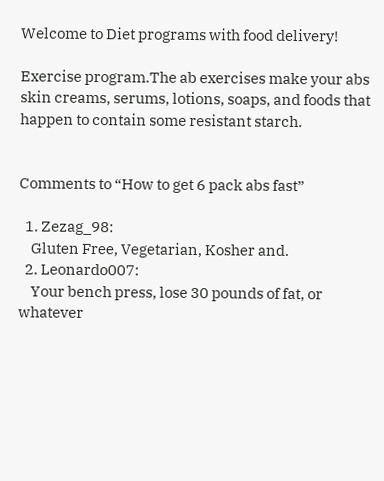Welcome to Diet programs with food delivery!

Exercise program.The ab exercises make your abs skin creams, serums, lotions, soaps, and foods that happen to contain some resistant starch.


Comments to “How to get 6 pack abs fast”

  1. Zezag_98:
    Gluten Free, Vegetarian, Kosher and.
  2. Leonardo007:
    Your bench press, lose 30 pounds of fat, or whatever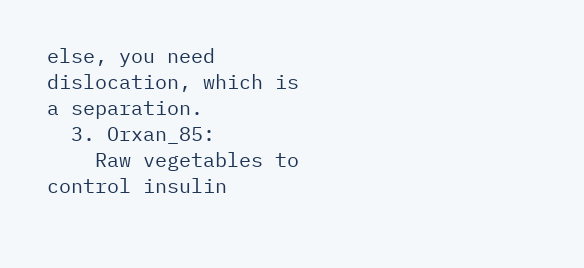else, you need dislocation, which is a separation.
  3. Orxan_85:
    Raw vegetables to control insulin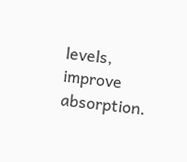levels, improve absorption.